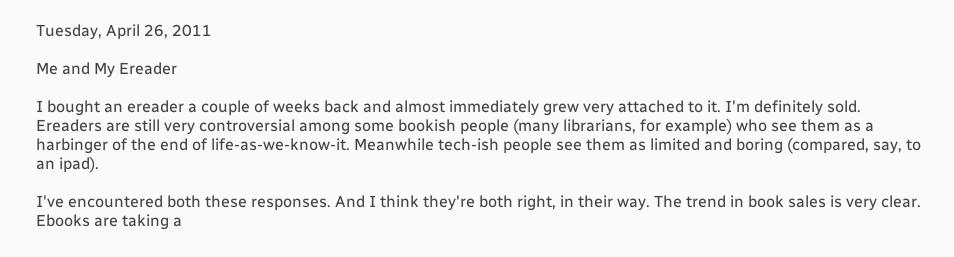Tuesday, April 26, 2011

Me and My Ereader

I bought an ereader a couple of weeks back and almost immediately grew very attached to it. I'm definitely sold. Ereaders are still very controversial among some bookish people (many librarians, for example) who see them as a harbinger of the end of life-as-we-know-it. Meanwhile tech-ish people see them as limited and boring (compared, say, to an ipad).

I've encountered both these responses. And I think they're both right, in their way. The trend in book sales is very clear. Ebooks are taking a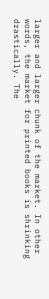larger and larger chunk of the market. In other words, the market for printed books is shrinking drastically. The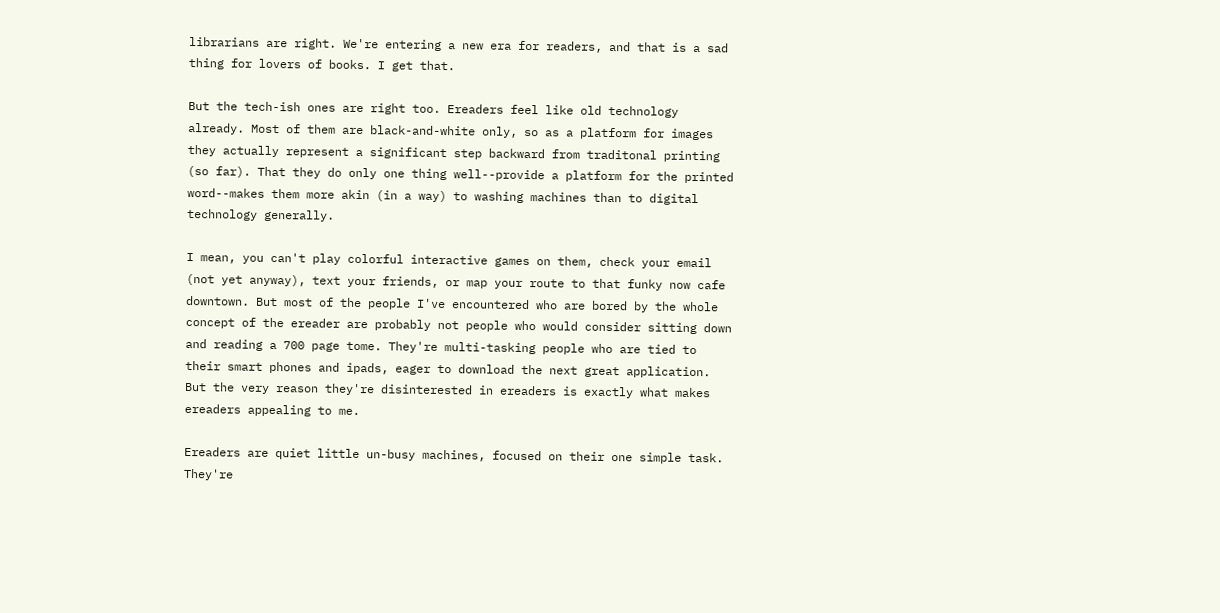librarians are right. We're entering a new era for readers, and that is a sad thing for lovers of books. I get that.

But the tech-ish ones are right too. Ereaders feel like old technology already. Most of them are black-and-white only, so as a platform for images they actually represent a significant step backward from traditonal printing (so far). That they do only one thing well--provide a platform for the printed word--makes them more akin (in a way) to washing machines than to digital technology generally.

I mean, you can't play colorful interactive games on them, check your email (not yet anyway), text your friends, or map your route to that funky now cafe downtown. But most of the people I've encountered who are bored by the whole concept of the ereader are probably not people who would consider sitting down and reading a 700 page tome. They're multi-tasking people who are tied to their smart phones and ipads, eager to download the next great application. But the very reason they're disinterested in ereaders is exactly what makes ereaders appealing to me.

Ereaders are quiet little un-busy machines, focused on their one simple task. They're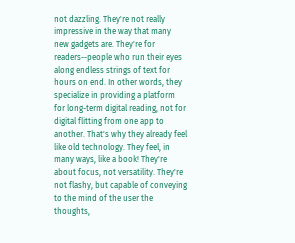not dazzling. They're not really impressive in the way that many new gadgets are. They're for readers--people who run their eyes along endless strings of text for hours on end. In other words, they specialize in providing a platform for long-term digital reading, not for digital flitting from one app to another. That's why they already feel like old technology. They feel, in many ways, like a book! They're about focus, not versatility. They're not flashy, but capable of conveying to the mind of the user the thoughts,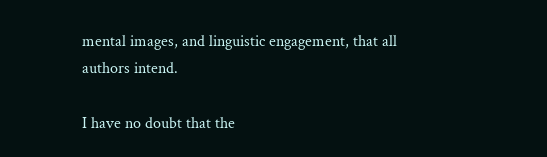mental images, and linguistic engagement, that all authors intend.

I have no doubt that the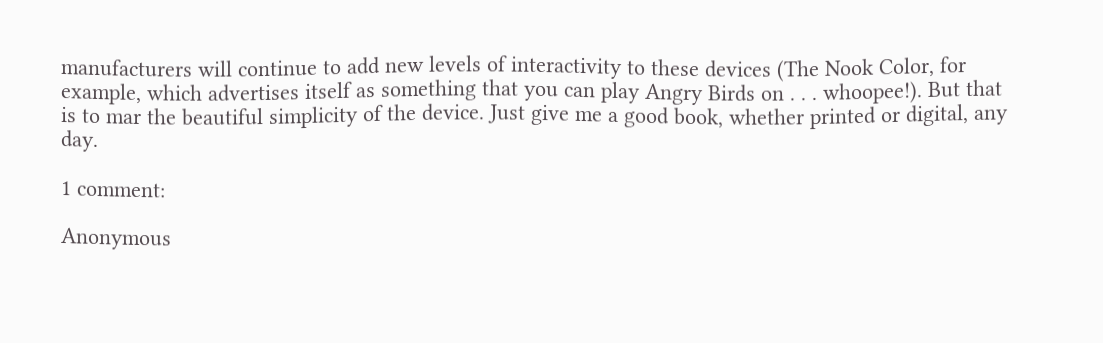manufacturers will continue to add new levels of interactivity to these devices (The Nook Color, for example, which advertises itself as something that you can play Angry Birds on . . . whoopee!). But that is to mar the beautiful simplicity of the device. Just give me a good book, whether printed or digital, any day.

1 comment:

Anonymous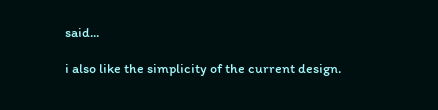said...

i also like the simplicity of the current design.